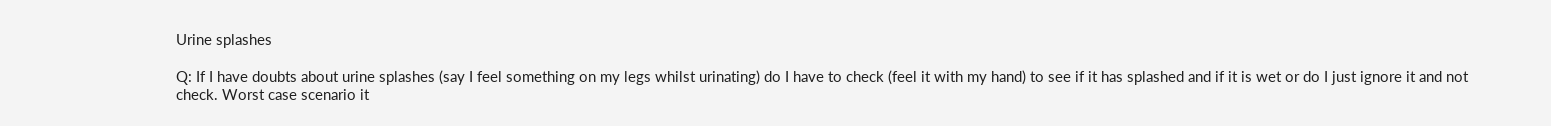Urine splashes

Q: If I have doubts about urine splashes (say I feel something on my legs whilst urinating) do I have to check (feel it with my hand) to see if it has splashed and if it is wet or do I just ignore it and not check. Worst case scenario it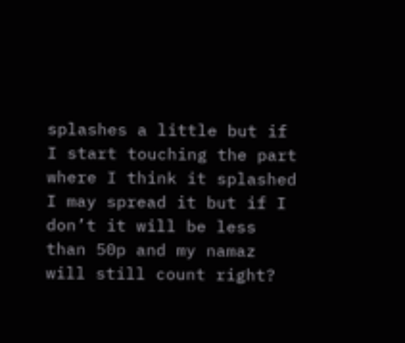splashes a little but if I start touching the part where I think it splashed I may spread it but if I don’t it will be less than 50p and my namaz will still count right?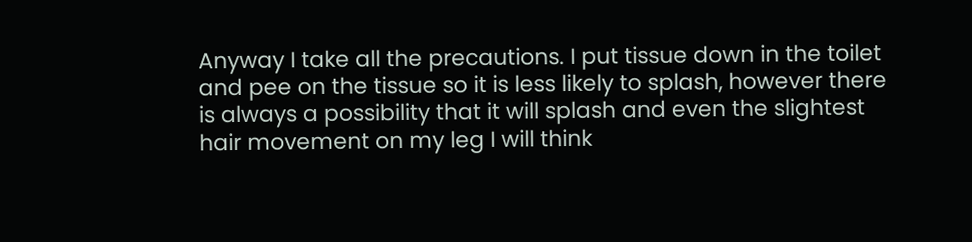Anyway I take all the precautions. I put tissue down in the toilet and pee on the tissue so it is less likely to splash, however there is always a possibility that it will splash and even the slightest hair movement on my leg I will think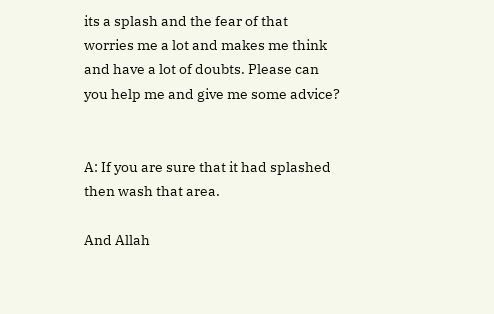its a splash and the fear of that worries me a lot and makes me think and have a lot of doubts. Please can you help me and give me some advice?


A: If you are sure that it had splashed then wash that area.

And Allah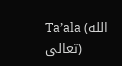Ta’ala (الله تعالى)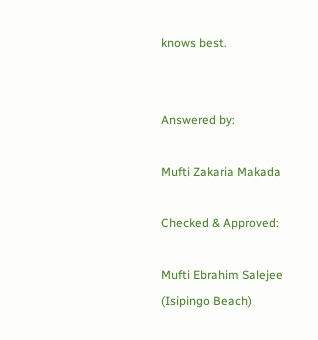knows best.


Answered by:

Mufti Zakaria Makada

Checked & Approved:

Mufti Ebrahim Salejee (Isipingo Beach)